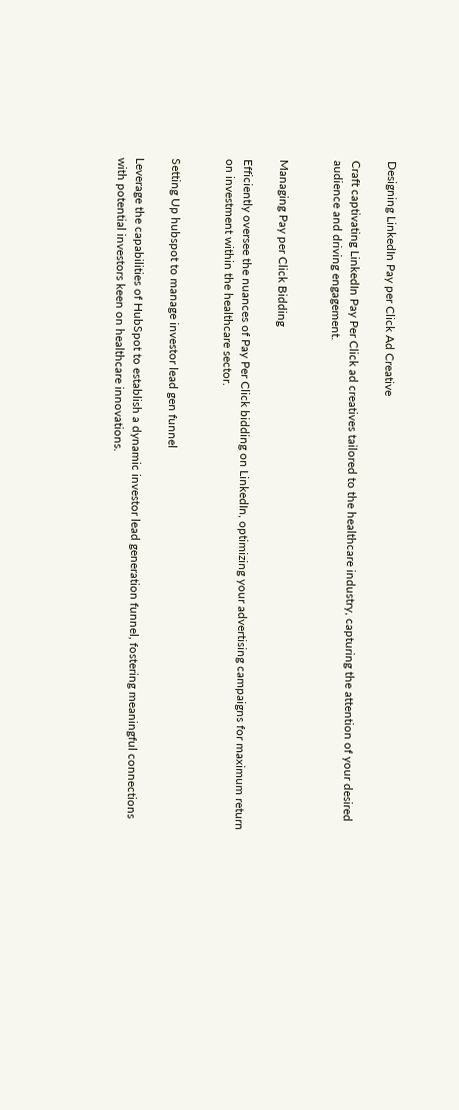Designing LinkedIn Pay per Click Ad Creative

Craft captivating LinkedIn Pay Per Click ad creatives tailored to the healthcare industry, capturing the attention of your desired audience and driving engagement.


Managing Pay per Click Bidding

Efficiently oversee the nuances of Pay Per Click bidding on LinkedIn, optimizing your advertising campaigns for maximum return on investment within the healthcare sector.


Setting Up hubspot to manage investor lead gen funnel

Leverage the capabilities of HubSpot to establish a dynamic investor lead generation funnel, fostering meaningful connections with potential investors keen on healthcare innovations.